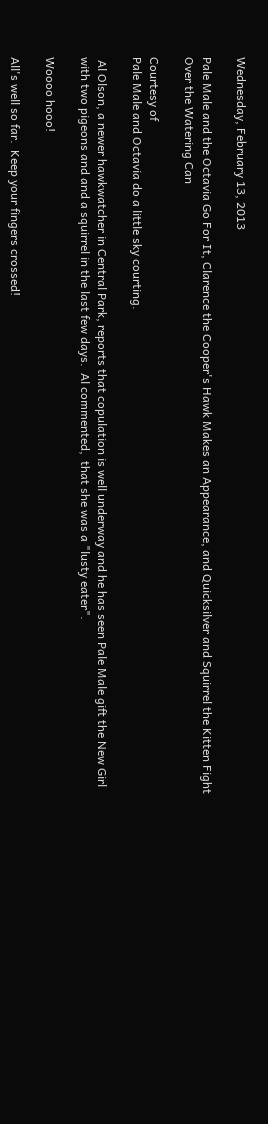Wednesday, February 13, 2013

Pale Male and the Octavia Go For It, Clarence the Cooper's Hawk Makes an Appearance, and Quicksilver and Squirrel the Kitten Fight Over the Watering Can

Courtesy of
Pale Male and Octavia do a little sky courting.

 Al Olson, a newer hawkwatcher in Central Park, reports that copulation is well underway and he has seen Pale Male gift the New Girl with two pigeons and and a squirrel in the last few days.  Al commented,  that she was a "lusty eater".

Woooo hooo!

All's well so far.  Keep your fingers crossed!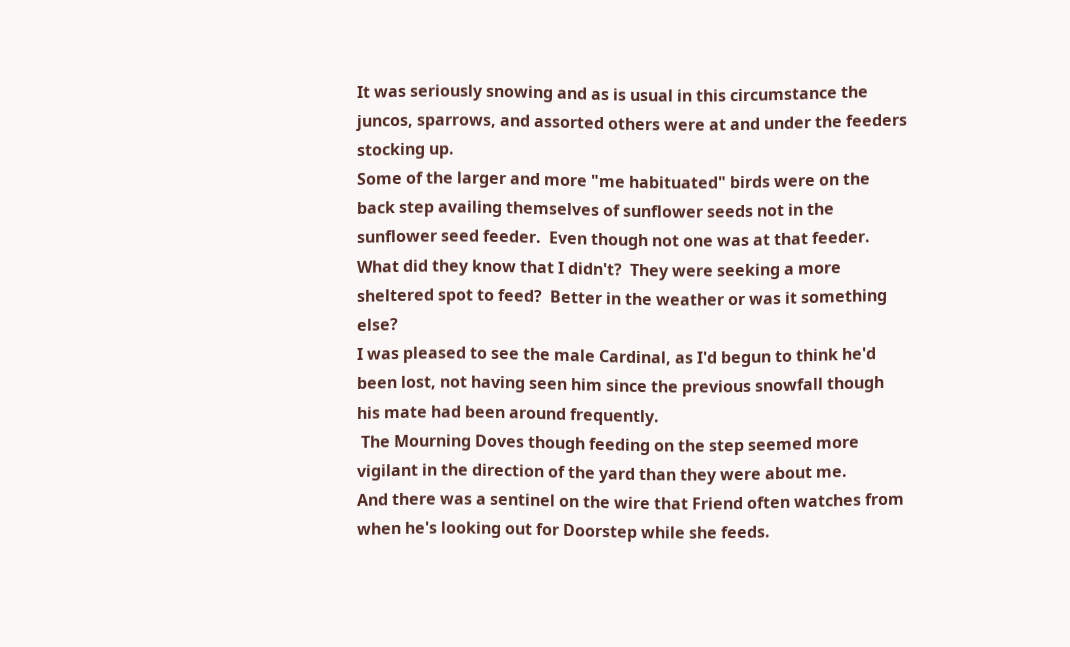It was seriously snowing and as is usual in this circumstance the juncos, sparrows, and assorted others were at and under the feeders stocking up.
Some of the larger and more "me habituated" birds were on the back step availing themselves of sunflower seeds not in the sunflower seed feeder.  Even though not one was at that feeder.  What did they know that I didn't?  They were seeking a more sheltered spot to feed?  Better in the weather or was it something else?
I was pleased to see the male Cardinal, as I'd begun to think he'd been lost, not having seen him since the previous snowfall though his mate had been around frequently.
 The Mourning Doves though feeding on the step seemed more vigilant in the direction of the yard than they were about me.
And there was a sentinel on the wire that Friend often watches from when he's looking out for Doorstep while she feeds.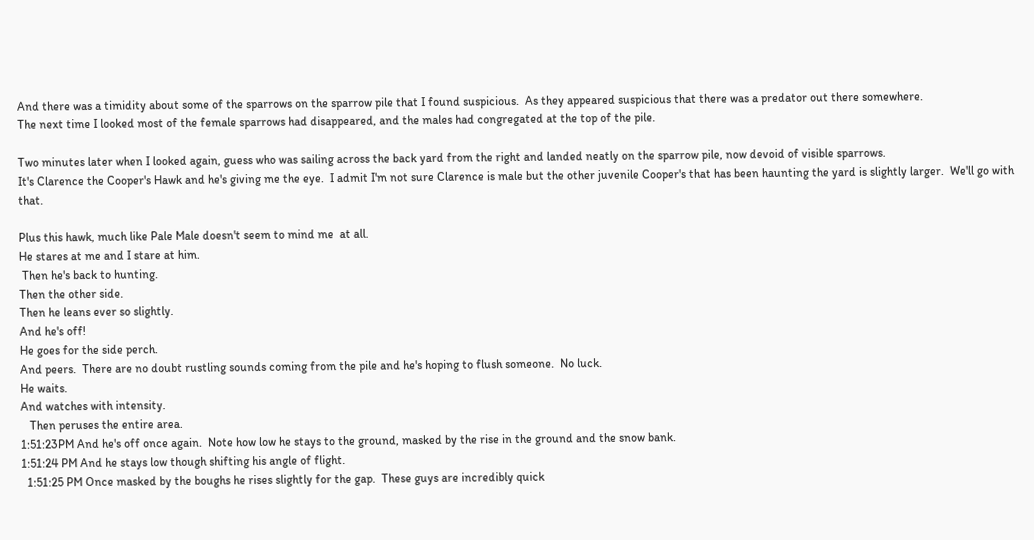And there was a timidity about some of the sparrows on the sparrow pile that I found suspicious.  As they appeared suspicious that there was a predator out there somewhere.
The next time I looked most of the female sparrows had disappeared, and the males had congregated at the top of the pile.

Two minutes later when I looked again, guess who was sailing across the back yard from the right and landed neatly on the sparrow pile, now devoid of visible sparrows.
It's Clarence the Cooper's Hawk and he's giving me the eye.  I admit I'm not sure Clarence is male but the other juvenile Cooper's that has been haunting the yard is slightly larger.  We'll go with that.

Plus this hawk, much like Pale Male doesn't seem to mind me  at all.
He stares at me and I stare at him.
 Then he's back to hunting.
Then the other side.
Then he leans ever so slightly.
And he's off!
He goes for the side perch.
And peers.  There are no doubt rustling sounds coming from the pile and he's hoping to flush someone.  No luck.
He waits.
And watches with intensity.
   Then peruses the entire area.
1:51:23PM And he's off once again.  Note how low he stays to the ground, masked by the rise in the ground and the snow bank.
1:51:24 PM And he stays low though shifting his angle of flight.
  1:51:25 PM Once masked by the boughs he rises slightly for the gap.  These guys are incredibly quick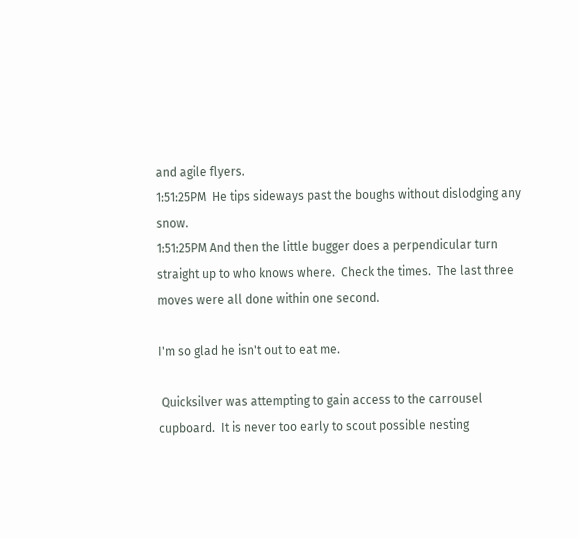and agile flyers.
1:51:25PM  He tips sideways past the boughs without dislodging any snow.
1:51:25PM And then the little bugger does a perpendicular turn straight up to who knows where.  Check the times.  The last three moves were all done within one second.

I'm so glad he isn't out to eat me.

 Quicksilver was attempting to gain access to the carrousel cupboard.  It is never too early to scout possible nesting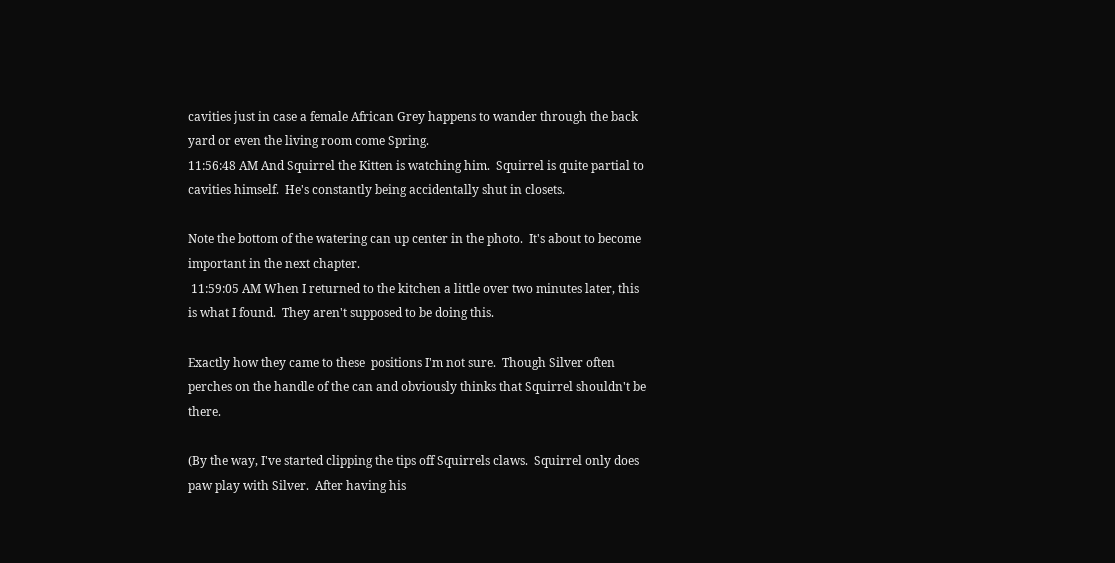cavities just in case a female African Grey happens to wander through the back yard or even the living room come Spring.
11:56:48 AM And Squirrel the Kitten is watching him.  Squirrel is quite partial to cavities himself.  He's constantly being accidentally shut in closets.

Note the bottom of the watering can up center in the photo.  It's about to become important in the next chapter.
 11:59:05 AM When I returned to the kitchen a little over two minutes later, this is what I found.  They aren't supposed to be doing this.

Exactly how they came to these  positions I'm not sure.  Though Silver often perches on the handle of the can and obviously thinks that Squirrel shouldn't be there.

(By the way, I've started clipping the tips off Squirrels claws.  Squirrel only does paw play with Silver.  After having his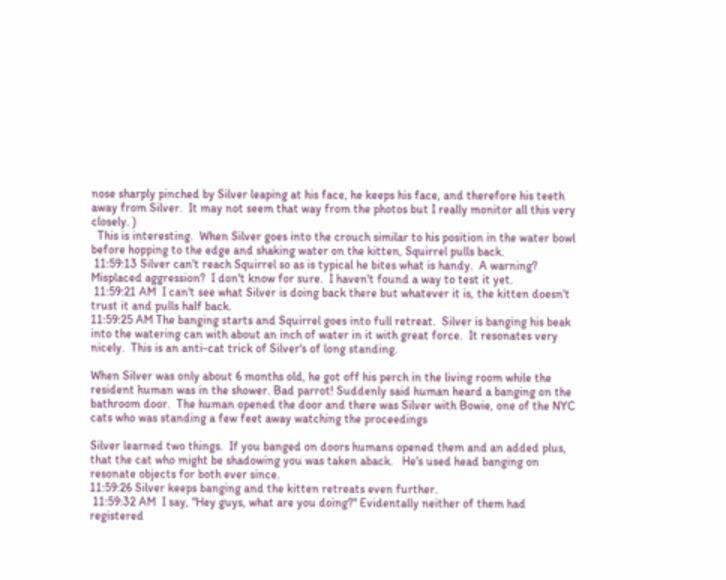nose sharply pinched by Silver leaping at his face, he keeps his face, and therefore his teeth away from Silver.  It may not seem that way from the photos but I really monitor all this very closely. )
  This is interesting.  When Silver goes into the crouch similar to his position in the water bowl before hopping to the edge and shaking water on the kitten, Squirrel pulls back.
 11:59:13 Silver can't reach Squirrel so as is typical he bites what is handy.  A warning?  Misplaced aggression?  I don't know for sure.  I haven't found a way to test it yet.
 11:59:21 AM  I can't see what Silver is doing back there but whatever it is, the kitten doesn't trust it and pulls half back.
11:59:25 AM The banging starts and Squirrel goes into full retreat.  Silver is banging his beak into the watering can with about an inch of water in it with great force.  It resonates very nicely.  This is an anti-cat trick of Silver's of long standing.

When Silver was only about 6 months old, he got off his perch in the living room while the resident human was in the shower. Bad parrot! Suddenly said human heard a banging on the bathroom door.  The human opened the door and there was Silver with Bowie, one of the NYC cats who was standing a few feet away watching the proceedings

Silver learned two things.  If you banged on doors humans opened them and an added plus, that the cat who might be shadowing you was taken aback.   He's used head banging on resonate objects for both ever since.
11:59:26 Silver keeps banging and the kitten retreats even further.
 11:59:32 AM  I say, "Hey guys, what are you doing?" Evidentally neither of them had registered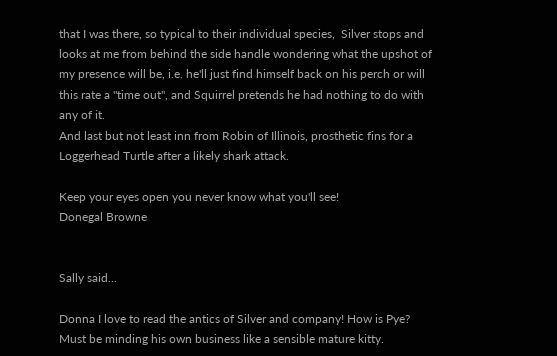that I was there, so typical to their individual species,  Silver stops and looks at me from behind the side handle wondering what the upshot of my presence will be, i.e. he'll just find himself back on his perch or will this rate a "time out", and Squirrel pretends he had nothing to do with any of it.
And last but not least inn from Robin of Illinois, prosthetic fins for a Loggerhead Turtle after a likely shark attack.

Keep your eyes open you never know what you'll see!
Donegal Browne


Sally said...

Donna I love to read the antics of Silver and company! How is Pye? Must be minding his own business like a sensible mature kitty.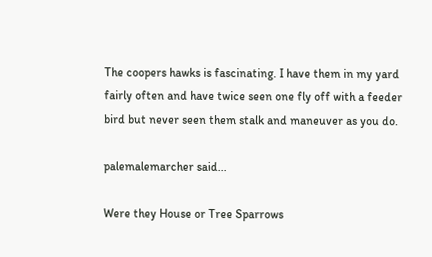The coopers hawks is fascinating. I have them in my yard fairly often and have twice seen one fly off with a feeder bird but never seen them stalk and maneuver as you do.

palemalemarcher said...

Were they House or Tree Sparrows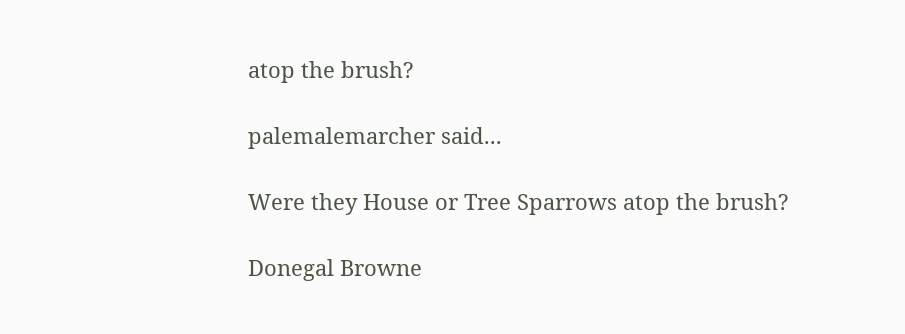atop the brush?

palemalemarcher said...

Were they House or Tree Sparrows atop the brush?

Donegal Browne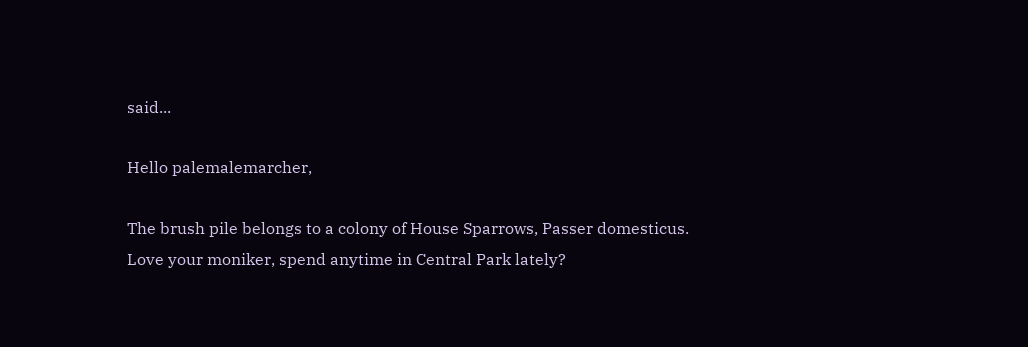said...

Hello palemalemarcher,

The brush pile belongs to a colony of House Sparrows, Passer domesticus.
Love your moniker, spend anytime in Central Park lately?